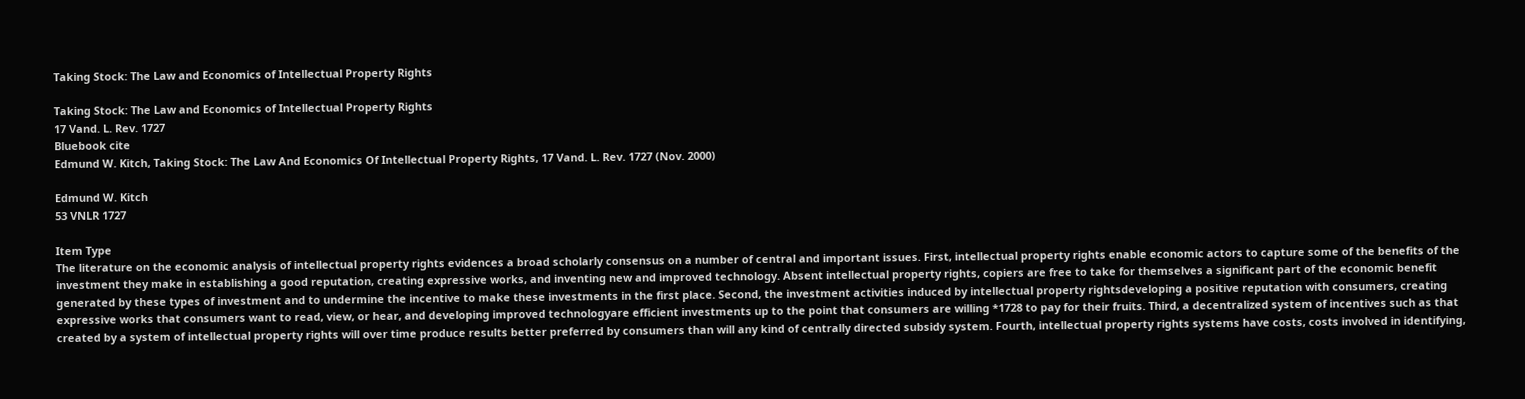Taking Stock: The Law and Economics of Intellectual Property Rights

Taking Stock: The Law and Economics of Intellectual Property Rights
17 Vand. L. Rev. 1727
Bluebook cite
Edmund W. Kitch, Taking Stock: The Law And Economics Of Intellectual Property Rights, 17 Vand. L. Rev. 1727 (Nov. 2000)

Edmund W. Kitch
53 VNLR 1727

Item Type
The literature on the economic analysis of intellectual property rights evidences a broad scholarly consensus on a number of central and important issues. First, intellectual property rights enable economic actors to capture some of the benefits of the investment they make in establishing a good reputation, creating expressive works, and inventing new and improved technology. Absent intellectual property rights, copiers are free to take for themselves a significant part of the economic benefit generated by these types of investment and to undermine the incentive to make these investments in the first place. Second, the investment activities induced by intellectual property rightsdeveloping a positive reputation with consumers, creating expressive works that consumers want to read, view, or hear, and developing improved technologyare efficient investments up to the point that consumers are willing *1728 to pay for their fruits. Third, a decentralized system of incentives such as that created by a system of intellectual property rights will over time produce results better preferred by consumers than will any kind of centrally directed subsidy system. Fourth, intellectual property rights systems have costs, costs involved in identifying,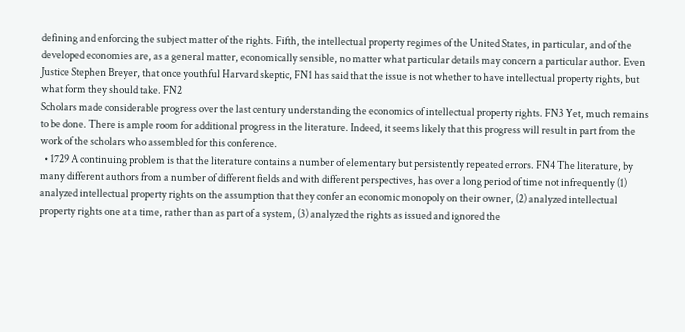defining and enforcing the subject matter of the rights. Fifth, the intellectual property regimes of the United States, in particular, and of the developed economies are, as a general matter, economically sensible, no matter what particular details may concern a particular author. Even Justice Stephen Breyer, that once youthful Harvard skeptic, FN1 has said that the issue is not whether to have intellectual property rights, but what form they should take. FN2
Scholars made considerable progress over the last century understanding the economics of intellectual property rights. FN3 Yet, much remains to be done. There is ample room for additional progress in the literature. Indeed, it seems likely that this progress will result in part from the work of the scholars who assembled for this conference.
  • 1729 A continuing problem is that the literature contains a number of elementary but persistently repeated errors. FN4 The literature, by many different authors from a number of different fields and with different perspectives, has over a long period of time not infrequently (1) analyzed intellectual property rights on the assumption that they confer an economic monopoly on their owner, (2) analyzed intellectual property rights one at a time, rather than as part of a system, (3) analyzed the rights as issued and ignored the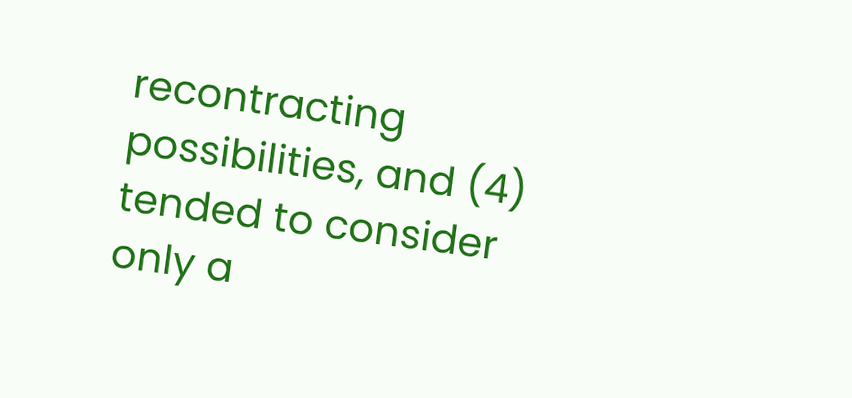recontracting possibilities, and (4) tended to consider only a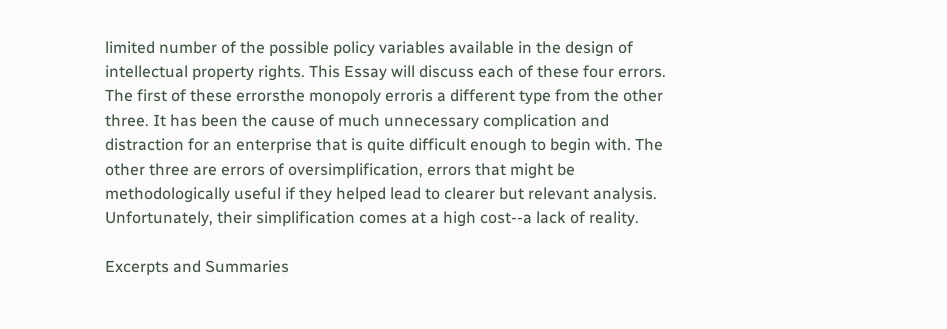limited number of the possible policy variables available in the design of intellectual property rights. This Essay will discuss each of these four errors.
The first of these errorsthe monopoly erroris a different type from the other three. It has been the cause of much unnecessary complication and distraction for an enterprise that is quite difficult enough to begin with. The other three are errors of oversimplification, errors that might be methodologically useful if they helped lead to clearer but relevant analysis. Unfortunately, their simplification comes at a high cost--a lack of reality.

Excerpts and Summaries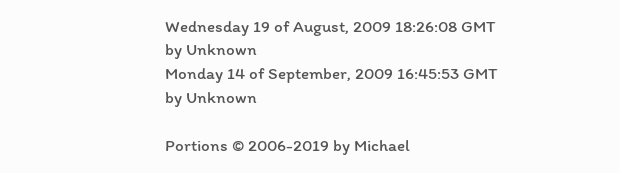Wednesday 19 of August, 2009 18:26:08 GMT
by Unknown
Monday 14 of September, 2009 16:45:53 GMT
by Unknown

Portions © 2006-2019 by Michael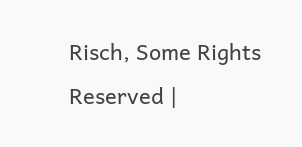Risch, Some Rights Reserved |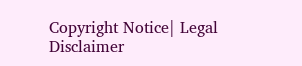Copyright Notice| Legal Disclaimer